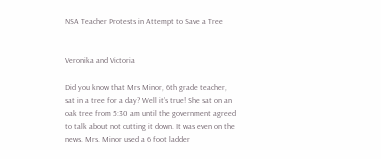NSA Teacher Protests in Attempt to Save a Tree


Veronika and Victoria

Did you know that Mrs Minor, 6th grade teacher, sat in a tree for a day? Well it’s true! She sat on an oak tree from 5:30 am until the government agreed to talk about not cutting it down. It was even on the news. Mrs. Minor used a 6 foot ladder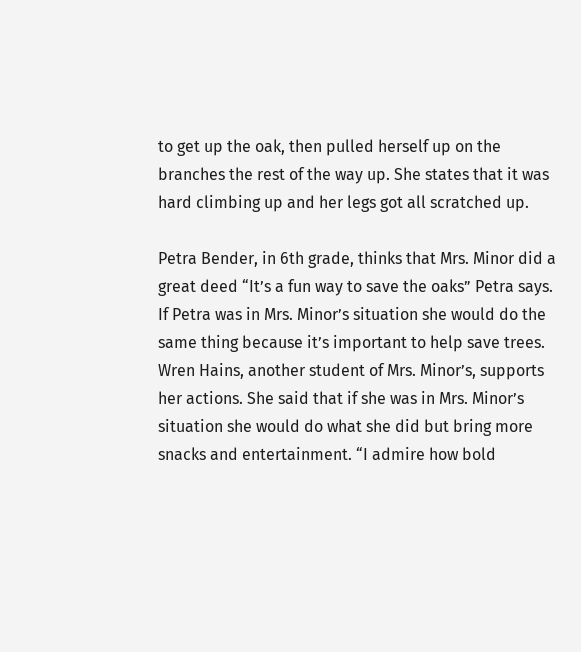to get up the oak, then pulled herself up on the branches the rest of the way up. She states that it was hard climbing up and her legs got all scratched up.

Petra Bender, in 6th grade, thinks that Mrs. Minor did a great deed “It’s a fun way to save the oaks” Petra says. If Petra was in Mrs. Minor’s situation she would do the same thing because it’s important to help save trees. Wren Hains, another student of Mrs. Minor’s, supports her actions. She said that if she was in Mrs. Minor’s situation she would do what she did but bring more snacks and entertainment. “I admire how bold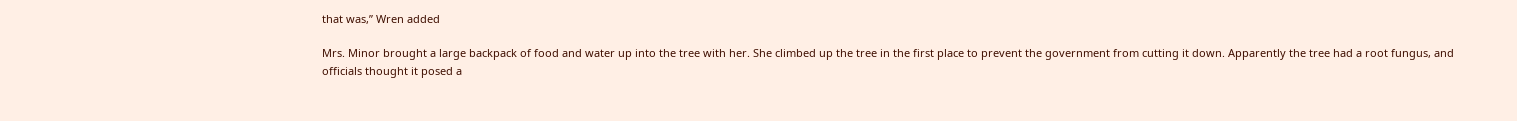that was,” Wren added

Mrs. Minor brought a large backpack of food and water up into the tree with her. She climbed up the tree in the first place to prevent the government from cutting it down. Apparently the tree had a root fungus, and officials thought it posed a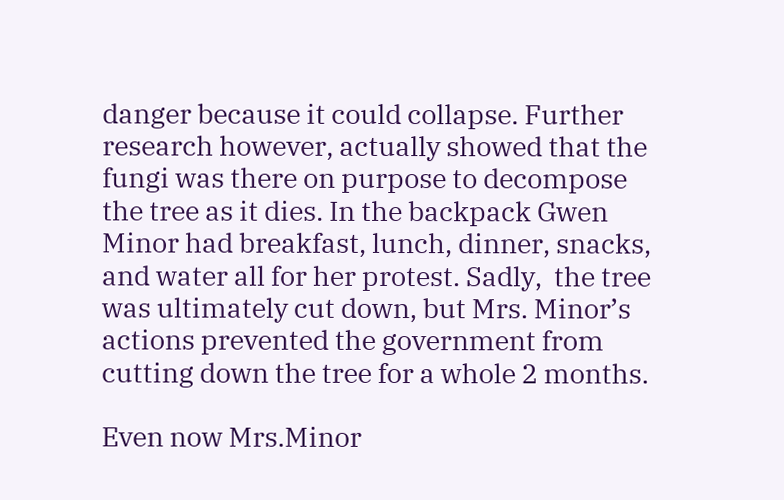danger because it could collapse. Further research however, actually showed that the fungi was there on purpose to decompose the tree as it dies. In the backpack Gwen Minor had breakfast, lunch, dinner, snacks, and water all for her protest. Sadly,  the tree was ultimately cut down, but Mrs. Minor’s actions prevented the government from cutting down the tree for a whole 2 months.

Even now Mrs.Minor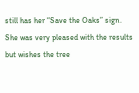still has her “Save the Oaks” sign. She was very pleased with the results but wishes the tree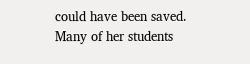could have been saved. Many of her students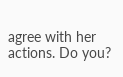agree with her actions. Do you?